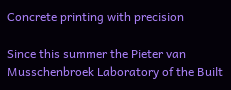Concrete printing with precision

Since this summer the Pieter van Musschenbroek Laboratory of the Built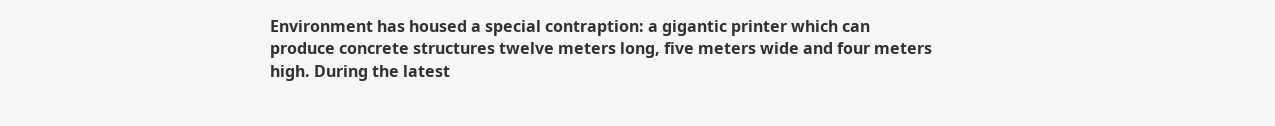Environment has housed a special contraption: a gigantic printer which can produce concrete structures twelve meters long, five meters wide and four meters high. During the latest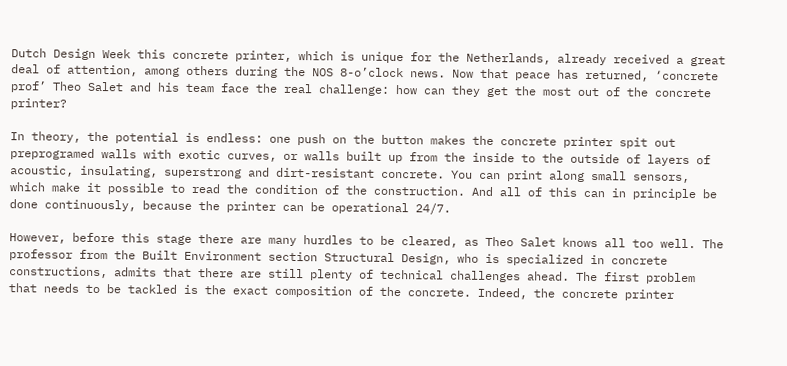Dutch Design Week this concrete printer, which is unique for the Netherlands, already received a great deal of attention, among others during the NOS 8-o’clock news. Now that peace has returned, ‘concrete prof’ Theo Salet and his team face the real challenge: how can they get the most out of the concrete printer?

In theory, the potential is endless: one push on the button makes the concrete printer spit out preprogramed walls with exotic curves, or walls built up from the inside to the outside of layers of acoustic, insulating, superstrong and dirt-resistant concrete. You can print along small sensors, which make it possible to read the condition of the construction. And all of this can in principle be done continuously, because the printer can be operational 24/7.

However, before this stage there are many hurdles to be cleared, as Theo Salet knows all too well. The professor from the Built Environment section Structural Design, who is specialized in concrete constructions, admits that there are still plenty of technical challenges ahead. The first problem that needs to be tackled is the exact composition of the concrete. Indeed, the concrete printer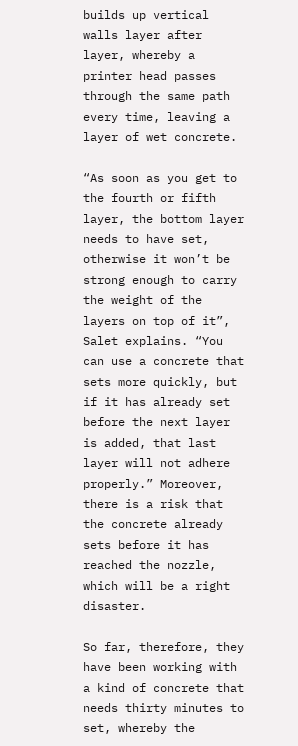builds up vertical walls layer after layer, whereby a printer head passes through the same path every time, leaving a layer of wet concrete.

“As soon as you get to the fourth or fifth layer, the bottom layer needs to have set, otherwise it won’t be strong enough to carry the weight of the layers on top of it”, Salet explains. “You can use a concrete that sets more quickly, but if it has already set before the next layer is added, that last layer will not adhere properly.” Moreover, there is a risk that the concrete already sets before it has reached the nozzle, which will be a right disaster.

So far, therefore, they have been working with a kind of concrete that needs thirty minutes to set, whereby the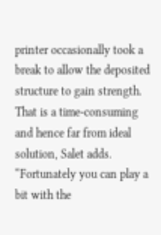printer occasionally took a break to allow the deposited structure to gain strength. That is a time-consuming and hence far from ideal solution, Salet adds. “Fortunately you can play a bit with the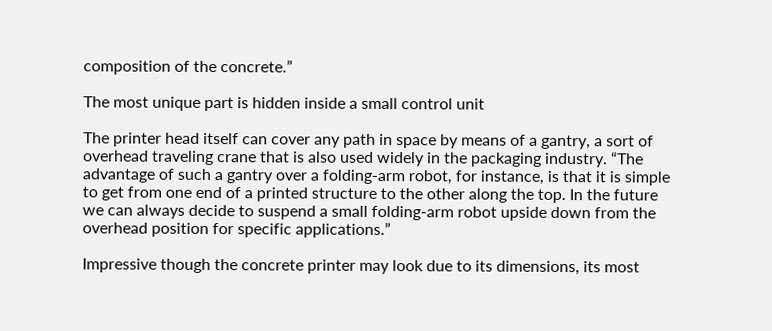composition of the concrete.”

The most unique part is hidden inside a small control unit

The printer head itself can cover any path in space by means of a gantry, a sort of overhead traveling crane that is also used widely in the packaging industry. “The advantage of such a gantry over a folding-arm robot, for instance, is that it is simple to get from one end of a printed structure to the other along the top. In the future we can always decide to suspend a small folding-arm robot upside down from the overhead position for specific applications.”

Impressive though the concrete printer may look due to its dimensions, its most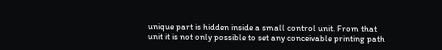unique part is hidden inside a small control unit. From that unit it is not only possible to set any conceivable printing path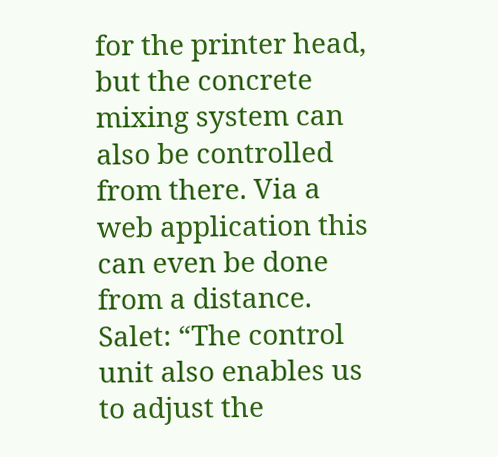for the printer head, but the concrete mixing system can also be controlled from there. Via a web application this can even be done from a distance. Salet: “The control unit also enables us to adjust the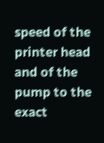speed of the printer head and of the pump to the exact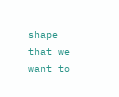shape that we want to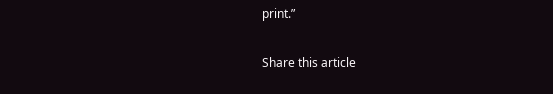print.”

Share this article